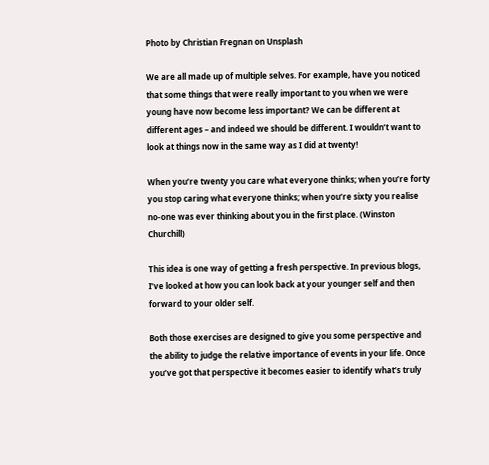Photo by Christian Fregnan on Unsplash

We are all made up of multiple selves. For example, have you noticed that some things that were really important to you when we were young have now become less important? We can be different at different ages – and indeed we should be different. I wouldn’t want to look at things now in the same way as I did at twenty!

When you’re twenty you care what everyone thinks; when you’re forty you stop caring what everyone thinks; when you’re sixty you realise no-one was ever thinking about you in the first place. (Winston Churchill)

This idea is one way of getting a fresh perspective. In previous blogs, I’ve looked at how you can look back at your younger self and then forward to your older self.

Both those exercises are designed to give you some perspective and the ability to judge the relative importance of events in your life. Once you’ve got that perspective it becomes easier to identify what’s truly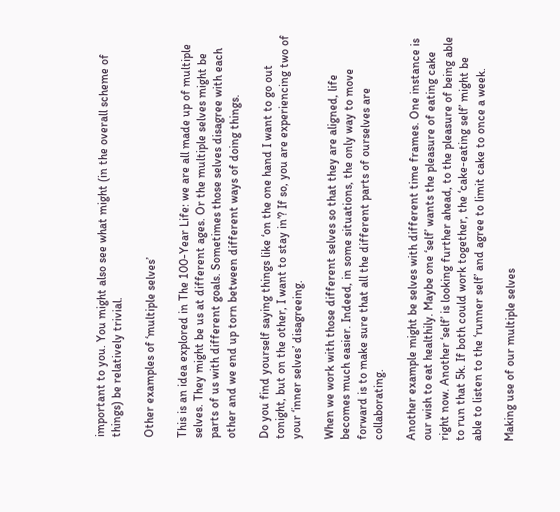important to you. You might also see what might (in the overall scheme of things) be relatively trivial.

Other examples of ‘multiple selves’

This is an idea explored in The 100-Year Life: we are all made up of multiple selves. They might be us at different ages. Or the multiple selves might be parts of us with different goals. Sometimes those selves disagree with each other and we end up torn between different ways of doing things.

Do you find yourself saying things like ‘on the one hand I want to go out tonight, but on the other, I want to stay in’? If so, you are experiencing two of your ‘inner selves’ disagreeing.

When we work with those different selves so that they are aligned, life becomes much easier. Indeed, in some situations, the only way to move forward is to make sure that all the different parts of ourselves are collaborating.

Another example might be selves with different time frames. One instance is our wish to eat healthily. Maybe one ‘self’ wants the pleasure of eating cake right now. Another ‘self’ is looking further ahead, to the pleasure of being able to run that 5k. If both could work together, the ‘cake-eating self’ might be able to listen to the ‘runner self’ and agree to limit cake to once a week.

Making use of our multiple selves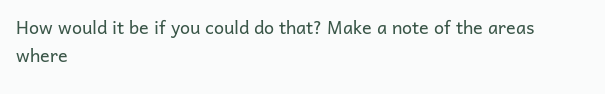How would it be if you could do that? Make a note of the areas where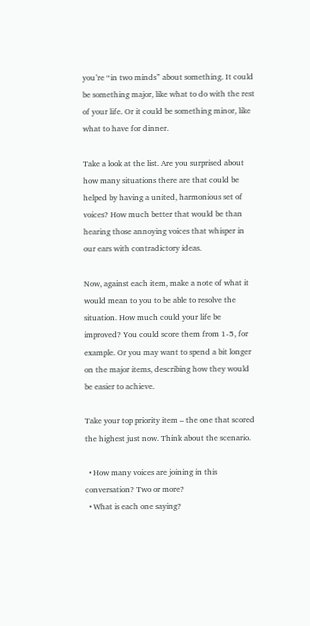you’re “in two minds” about something. It could be something major, like what to do with the rest of your life. Or it could be something minor, like what to have for dinner.

Take a look at the list. Are you surprised about how many situations there are that could be helped by having a united, harmonious set of voices? How much better that would be than hearing those annoying voices that whisper in our ears with contradictory ideas.

Now, against each item, make a note of what it would mean to you to be able to resolve the situation. How much could your life be improved? You could score them from 1-5, for example. Or you may want to spend a bit longer on the major items, describing how they would be easier to achieve.

Take your top priority item – the one that scored the highest just now. Think about the scenario.

  • How many voices are joining in this conversation? Two or more?
  • What is each one saying?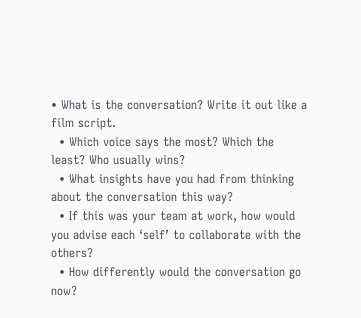• What is the conversation? Write it out like a film script.
  • Which voice says the most? Which the least? Who usually wins?
  • What insights have you had from thinking about the conversation this way?
  • If this was your team at work, how would you advise each ‘self’ to collaborate with the others?
  • How differently would the conversation go now?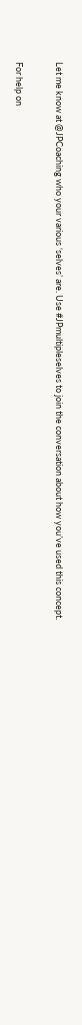Let me know at @JPCoaching who your various ‘selves’ are. Use #JPmultipleselves to join the conversation about how you’ve used this concept.

For help on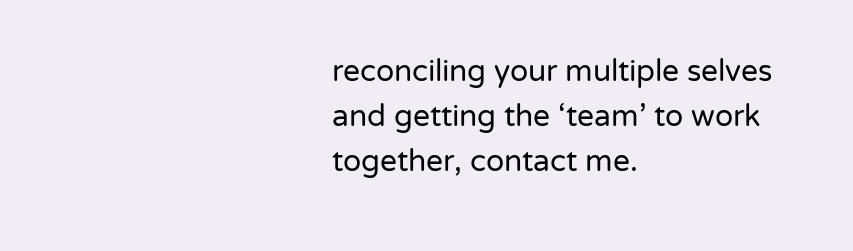reconciling your multiple selves and getting the ‘team’ to work together, contact me.